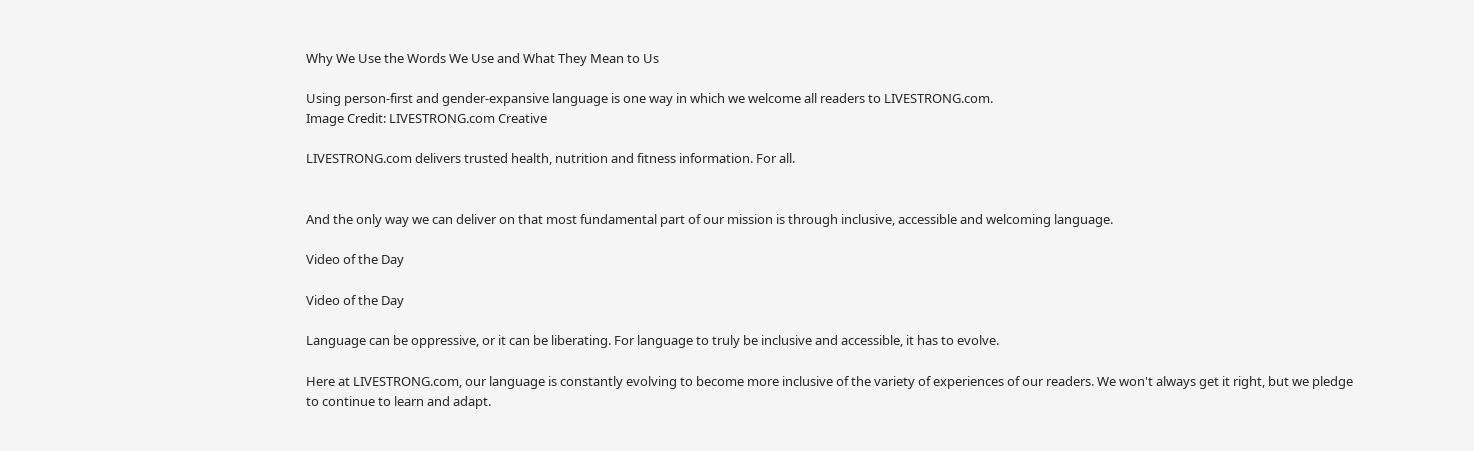Why We Use the Words We Use and What They Mean to Us

Using person-first and gender-expansive language is one way in which we welcome all readers to LIVESTRONG.com.
Image Credit: LIVESTRONG.com Creative

LIVESTRONG.com delivers trusted health, nutrition and fitness information. For all.


And the only way we can deliver on that most fundamental part of our mission is through inclusive, accessible and welcoming language.

Video of the Day

Video of the Day

Language can be oppressive, or it can be liberating. For language to truly be inclusive and accessible, it has to evolve.

Here at LIVESTRONG.com, our language is constantly evolving to become more inclusive of the variety of experiences of our readers. We won't always get it right, but we pledge to continue to learn and adapt.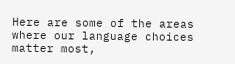Here are some of the areas where our language choices matter most,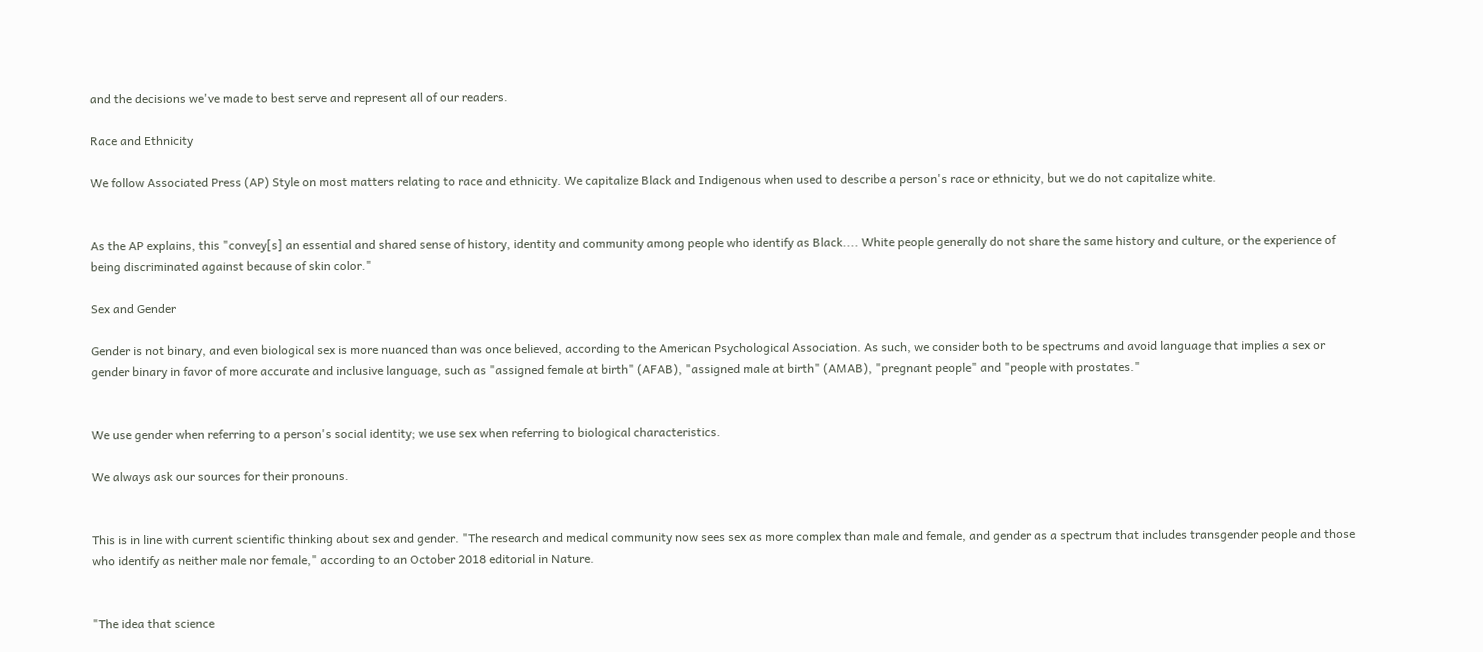and the decisions we've made to best serve and represent all of our readers.

Race and Ethnicity

We follow Associated Press (AP) Style on most matters relating to race and ethnicity. We capitalize Black and Indigenous when used to describe a person's race or ethnicity, but we do not capitalize white.


As the AP explains, this "convey[s] an essential and shared sense of history, identity and community among people who identify as Black.... White people generally do not share the same history and culture, or the experience of being discriminated against because of skin color."

Sex and Gender

Gender is not binary, and even biological sex is more nuanced than was once believed, according to the American Psychological Association. As such, we consider both to be spectrums and avoid language that implies a sex or gender binary in favor of more accurate and inclusive language, such as "assigned female at birth" (AFAB), "assigned male at birth" (AMAB), "pregnant people" and "people with prostates."


We use gender when referring to a person's social identity; we use sex when referring to biological characteristics.

We always ask our sources for their pronouns.


This is in line with current scientific thinking about sex and gender. "The research and medical community now sees sex as more complex than male and female, and gender as a spectrum that includes transgender people and those who identify as neither male nor female," according to an October 2018 editorial in Nature.


"The idea that science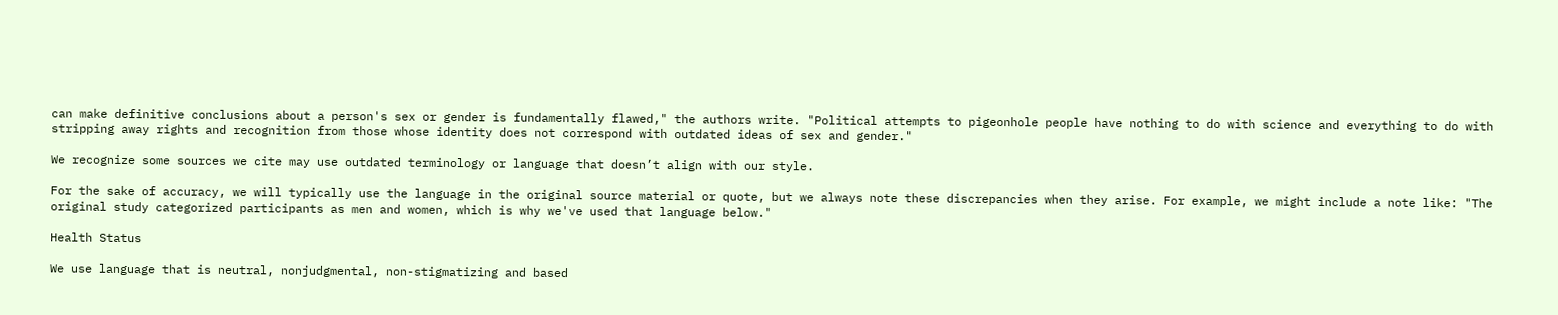can make definitive conclusions about a person's sex or gender is fundamentally flawed," the authors write. "Political attempts to pigeonhole people have nothing to do with science and everything to do with stripping away rights and recognition from those whose identity does not correspond with outdated ideas of sex and gender."

We recognize some sources we cite may use outdated terminology or language that doesn’t align with our style.

For the sake of accuracy, we will typically use the language in the original source material or quote, but we always note these discrepancies when they arise. For example, we might include a note like: "The original study categorized participants as men and women, which is why we've used that language below."

Health Status

We use language that is neutral, nonjudgmental, non-stigmatizing and based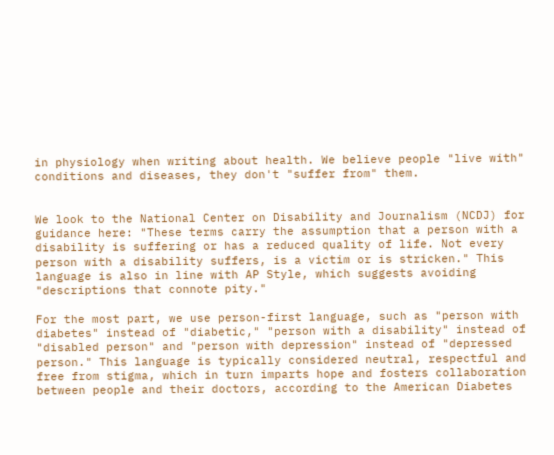in physiology when writing about health. We believe people "live with" conditions and diseases, they don't "suffer from" them.


We look to the National Center on Disability and Journalism (NCDJ) for guidance here: "These terms carry the assumption that a person with a disability is suffering or has a reduced quality of life. Not every person with a disability suffers, is a victim or is stricken." This language is also in line with AP Style, which suggests avoiding "descriptions that connote pity."

For the most part, we use person-first language, such as "person with diabetes" instead of "diabetic," "person with a disability" instead of "disabled person" and "person with depression" instead of "depressed person." This language is typically considered neutral, respectful and free from stigma, which in turn imparts hope and fosters collaboration between people and their doctors, according to the American Diabetes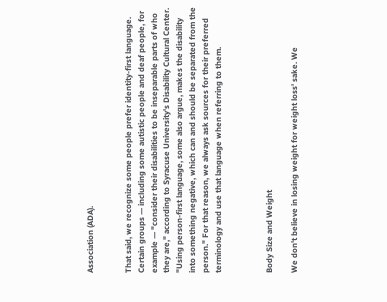Association (ADA).


That said, we recognize some people prefer identity-first language. Certain groups — including some autistic people and deaf people, for example — "consider their disabilities to be inseparable parts of who they are," according to Syracuse University's Disability Cultural Center. "Using person-first language, some also argue, makes the disability into something negative, which can and should be separated from the person." For that reason, we always ask sources for their preferred terminology and use that language when referring to them.



Body Size and Weight

We don't believe in losing weight for weight loss' sake. We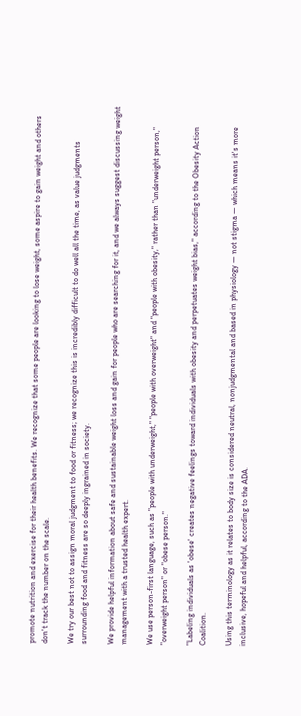promote nutrition and exercise for their health benefits. We recognize that some people are looking to lose weight, some aspire to gain weight and others don't track the number on the scale.

We try our best not to assign moral judgment to food or fitness; we recognize this is incredibly difficult to do well all the time, as value judgments surrounding food and fitness are so deeply ingrained in society.

We provide helpful information about safe and sustainable weight loss and gain for people who are searching for it, and we always suggest discussing weight management with a trusted health expert.

We use person-first language, such as "people with underweight," "people with overweight" and "people with obesity," rather than "underweight person," "overweight person" or "obese person."

"Labeling individuals as 'obese' creates negative feelings toward individuals with obesity and perpetuates weight bias," according to the Obesity Action Coalition.

Using this terminology as it relates to body size is considered neutral, nonjudgmental and based in physiology — not stigma — which means it's more inclusive, hopeful and helpful, according to the ADA.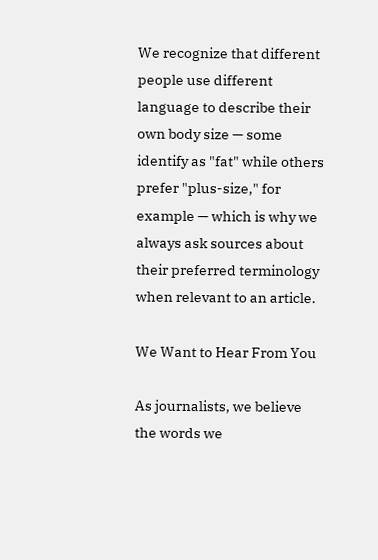We recognize that different people use different language to describe their own body size — some identify as "fat" while others prefer "plus-size," for example — which is why we always ask sources about their preferred terminology when relevant to an article.

We Want to Hear From You

As journalists, we believe the words we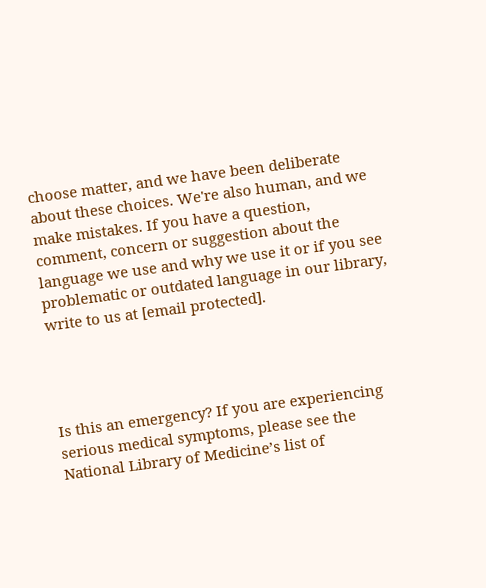choose matter, and we have been deliberate about these choices. We're also human, and we make mistakes. If you have a question, comment, concern or suggestion about the language we use and why we use it or if you see problematic or outdated language in our library, write to us at [email protected].




Is this an emergency? If you are experiencing serious medical symptoms, please see the National Library of Medicine’s list of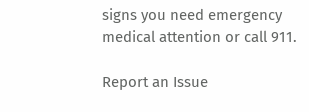signs you need emergency medical attention or call 911.

Report an Issue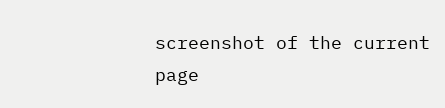screenshot of the current page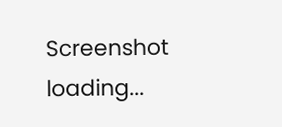Screenshot loading...